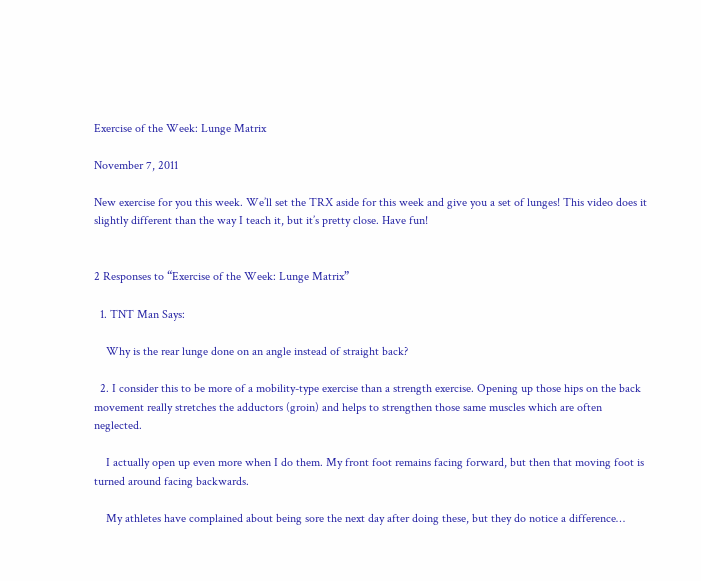Exercise of the Week: Lunge Matrix

November 7, 2011

New exercise for you this week. We’ll set the TRX aside for this week and give you a set of lunges! This video does it slightly different than the way I teach it, but it’s pretty close. Have fun!


2 Responses to “Exercise of the Week: Lunge Matrix”

  1. TNT Man Says:

    Why is the rear lunge done on an angle instead of straight back?

  2. I consider this to be more of a mobility-type exercise than a strength exercise. Opening up those hips on the back movement really stretches the adductors (groin) and helps to strengthen those same muscles which are often neglected.

    I actually open up even more when I do them. My front foot remains facing forward, but then that moving foot is turned around facing backwards.

    My athletes have complained about being sore the next day after doing these, but they do notice a difference…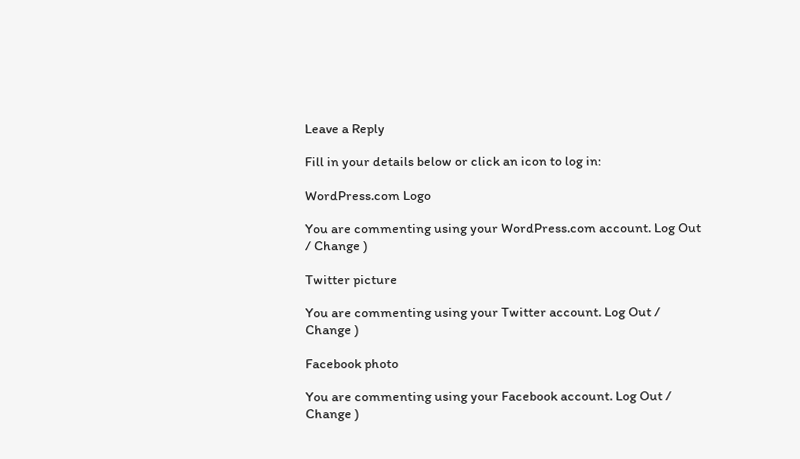Leave a Reply

Fill in your details below or click an icon to log in:

WordPress.com Logo

You are commenting using your WordPress.com account. Log Out / Change )

Twitter picture

You are commenting using your Twitter account. Log Out / Change )

Facebook photo

You are commenting using your Facebook account. Log Out / Change )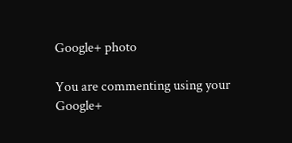Google+ photo

You are commenting using your Google+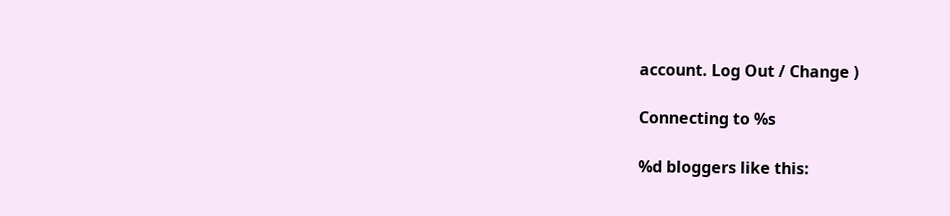account. Log Out / Change )

Connecting to %s

%d bloggers like this: